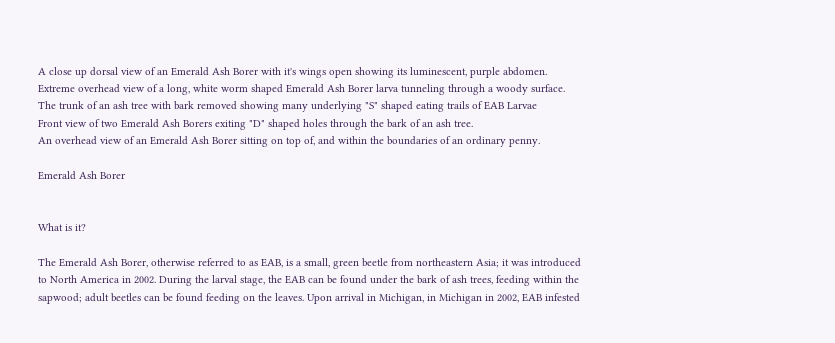A close up dorsal view of an Emerald Ash Borer with it's wings open showing its luminescent, purple abdomen.
Extreme overhead view of a long, white worm shaped Emerald Ash Borer larva tunneling through a woody surface.
The trunk of an ash tree with bark removed showing many underlying "S" shaped eating trails of EAB Larvae
Front view of two Emerald Ash Borers exiting "D" shaped holes through the bark of an ash tree.
An overhead view of an Emerald Ash Borer sitting on top of, and within the boundaries of an ordinary penny.

Emerald Ash Borer


What is it?

The Emerald Ash Borer, otherwise referred to as EAB, is a small, green beetle from northeastern Asia; it was introduced to North America in 2002. During the larval stage, the EAB can be found under the bark of ash trees, feeding within the sapwood; adult beetles can be found feeding on the leaves. Upon arrival in Michigan, in Michigan in 2002, EAB infested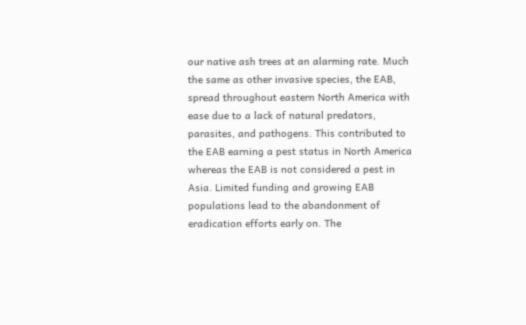our native ash trees at an alarming rate. Much the same as other invasive species, the EAB, spread throughout eastern North America with ease due to a lack of natural predators, parasites, and pathogens. This contributed to the EAB earning a pest status in North America whereas the EAB is not considered a pest in Asia. Limited funding and growing EAB populations lead to the abandonment of eradication efforts early on. The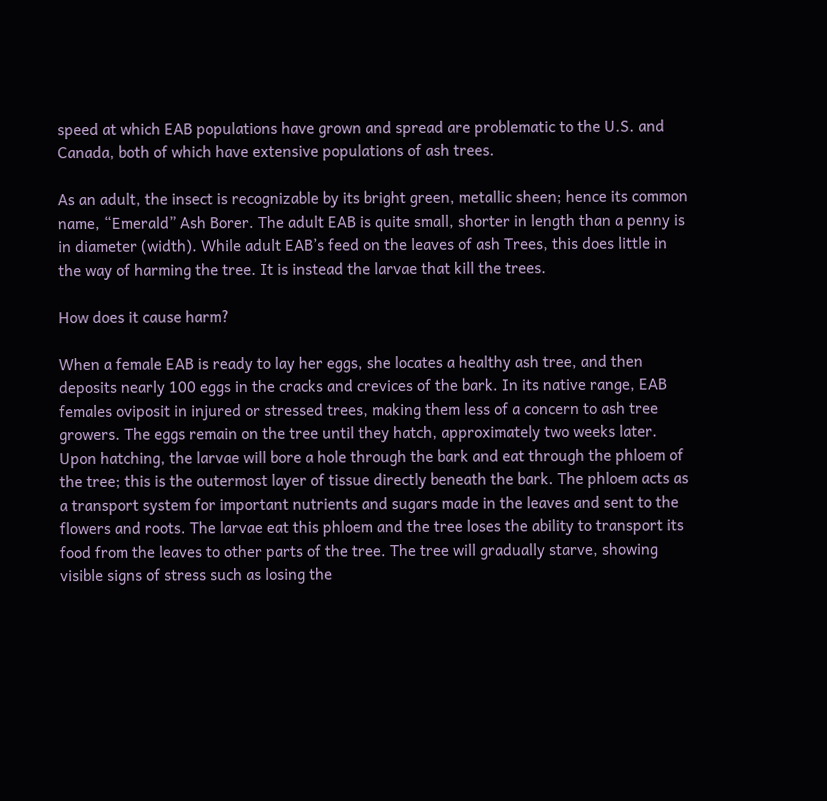speed at which EAB populations have grown and spread are problematic to the U.S. and Canada, both of which have extensive populations of ash trees.

As an adult, the insect is recognizable by its bright green, metallic sheen; hence its common name, “Emerald” Ash Borer. The adult EAB is quite small, shorter in length than a penny is in diameter (width). While adult EAB’s feed on the leaves of ash Trees, this does little in the way of harming the tree. It is instead the larvae that kill the trees.

How does it cause harm?

When a female EAB is ready to lay her eggs, she locates a healthy ash tree, and then deposits nearly 100 eggs in the cracks and crevices of the bark. In its native range, EAB females oviposit in injured or stressed trees, making them less of a concern to ash tree growers. The eggs remain on the tree until they hatch, approximately two weeks later. Upon hatching, the larvae will bore a hole through the bark and eat through the phloem of the tree; this is the outermost layer of tissue directly beneath the bark. The phloem acts as a transport system for important nutrients and sugars made in the leaves and sent to the flowers and roots. The larvae eat this phloem and the tree loses the ability to transport its food from the leaves to other parts of the tree. The tree will gradually starve, showing visible signs of stress such as losing the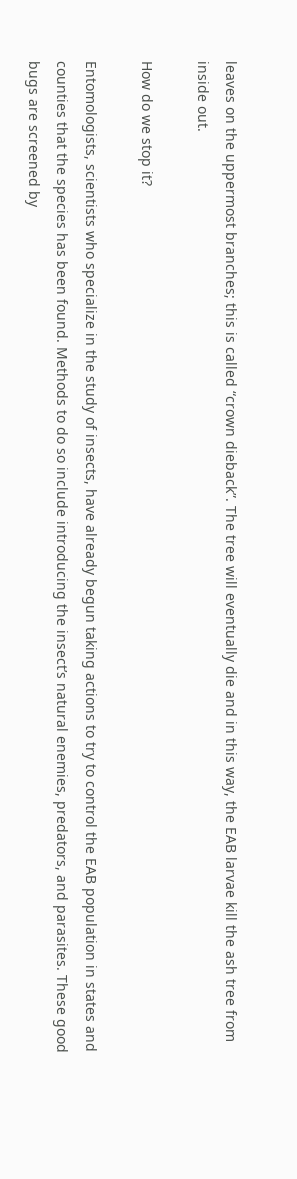leaves on the uppermost branches; this is called “crown dieback”. The tree will eventually die and in this way, the EAB larvae kill the ash tree from inside out.

How do we stop it?

Entomologists, scientists who specialize in the study of insects, have already begun taking actions to try to control the EAB population in states and counties that the species has been found. Methods to do so include introducing the insect’s natural enemies, predators, and parasites. These good bugs are screened by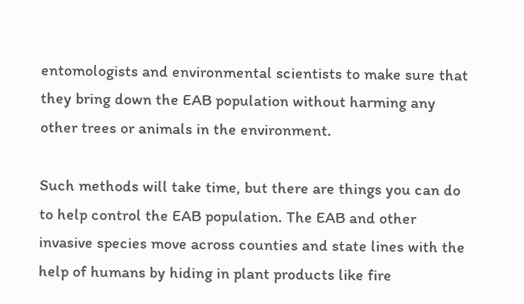entomologists and environmental scientists to make sure that they bring down the EAB population without harming any other trees or animals in the environment.

Such methods will take time, but there are things you can do to help control the EAB population. The EAB and other invasive species move across counties and state lines with the help of humans by hiding in plant products like fire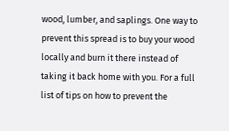wood, lumber, and saplings. One way to prevent this spread is to buy your wood locally and burn it there instead of taking it back home with you. For a full list of tips on how to prevent the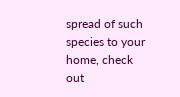spread of such species to your home, check out